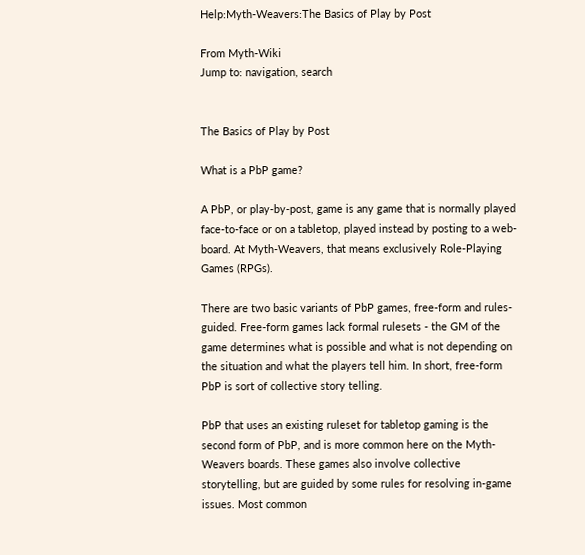Help:Myth-Weavers:The Basics of Play by Post

From Myth-Wiki
Jump to: navigation, search


The Basics of Play by Post

What is a PbP game?

A PbP, or play-by-post, game is any game that is normally played face-to-face or on a tabletop, played instead by posting to a web-board. At Myth-Weavers, that means exclusively Role-Playing Games (RPGs).

There are two basic variants of PbP games, free-form and rules-guided. Free-form games lack formal rulesets - the GM of the game determines what is possible and what is not depending on the situation and what the players tell him. In short, free-form PbP is sort of collective story telling.

PbP that uses an existing ruleset for tabletop gaming is the second form of PbP, and is more common here on the Myth-Weavers boards. These games also involve collective storytelling, but are guided by some rules for resolving in-game issues. Most common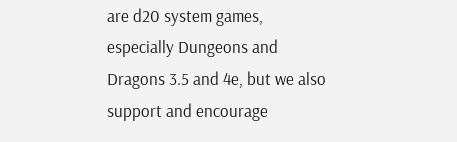are d20 system games, especially Dungeons and Dragons 3.5 and 4e, but we also support and encourage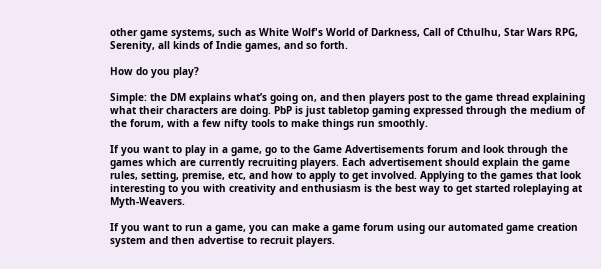other game systems, such as White Wolf's World of Darkness, Call of Cthulhu, Star Wars RPG, Serenity, all kinds of Indie games, and so forth.

How do you play?

Simple: the DM explains what’s going on, and then players post to the game thread explaining what their characters are doing. PbP is just tabletop gaming expressed through the medium of the forum, with a few nifty tools to make things run smoothly.

If you want to play in a game, go to the Game Advertisements forum and look through the games which are currently recruiting players. Each advertisement should explain the game rules, setting, premise, etc, and how to apply to get involved. Applying to the games that look interesting to you with creativity and enthusiasm is the best way to get started roleplaying at Myth-Weavers.

If you want to run a game, you can make a game forum using our automated game creation system and then advertise to recruit players.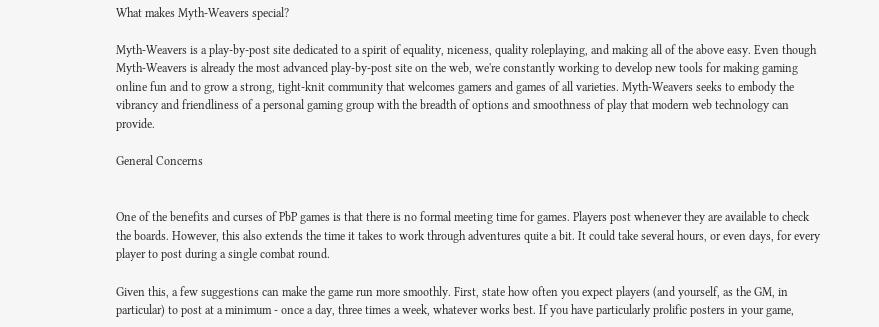What makes Myth-Weavers special?

Myth-Weavers is a play-by-post site dedicated to a spirit of equality, niceness, quality roleplaying, and making all of the above easy. Even though Myth-Weavers is already the most advanced play-by-post site on the web, we're constantly working to develop new tools for making gaming online fun and to grow a strong, tight-knit community that welcomes gamers and games of all varieties. Myth-Weavers seeks to embody the vibrancy and friendliness of a personal gaming group with the breadth of options and smoothness of play that modern web technology can provide.

General Concerns


One of the benefits and curses of PbP games is that there is no formal meeting time for games. Players post whenever they are available to check the boards. However, this also extends the time it takes to work through adventures quite a bit. It could take several hours, or even days, for every player to post during a single combat round.

Given this, a few suggestions can make the game run more smoothly. First, state how often you expect players (and yourself, as the GM, in particular) to post at a minimum - once a day, three times a week, whatever works best. If you have particularly prolific posters in your game,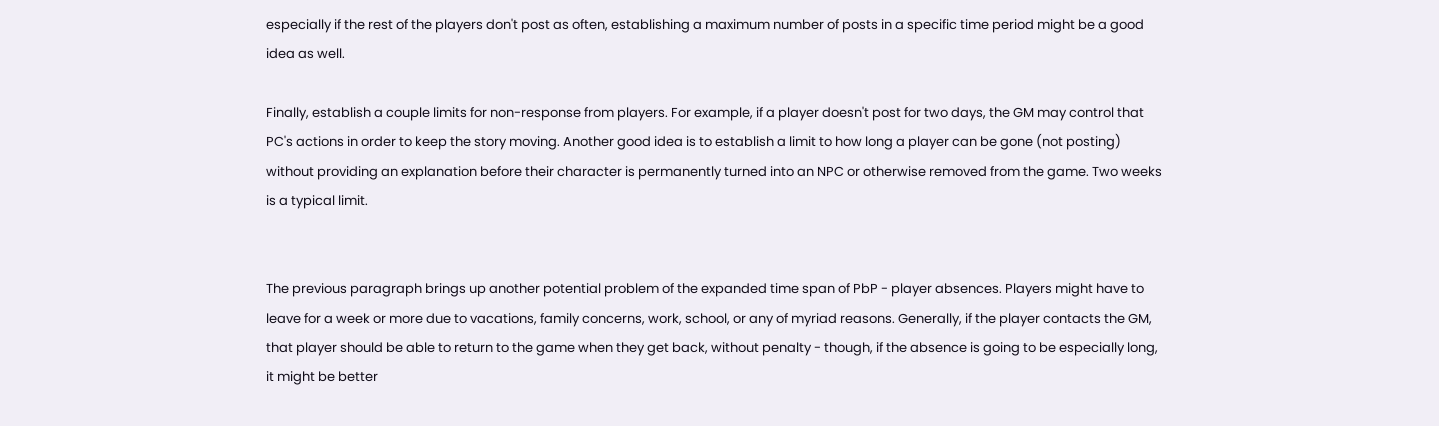especially if the rest of the players don't post as often, establishing a maximum number of posts in a specific time period might be a good idea as well.

Finally, establish a couple limits for non-response from players. For example, if a player doesn't post for two days, the GM may control that PC's actions in order to keep the story moving. Another good idea is to establish a limit to how long a player can be gone (not posting) without providing an explanation before their character is permanently turned into an NPC or otherwise removed from the game. Two weeks is a typical limit.


The previous paragraph brings up another potential problem of the expanded time span of PbP - player absences. Players might have to leave for a week or more due to vacations, family concerns, work, school, or any of myriad reasons. Generally, if the player contacts the GM, that player should be able to return to the game when they get back, without penalty - though, if the absence is going to be especially long, it might be better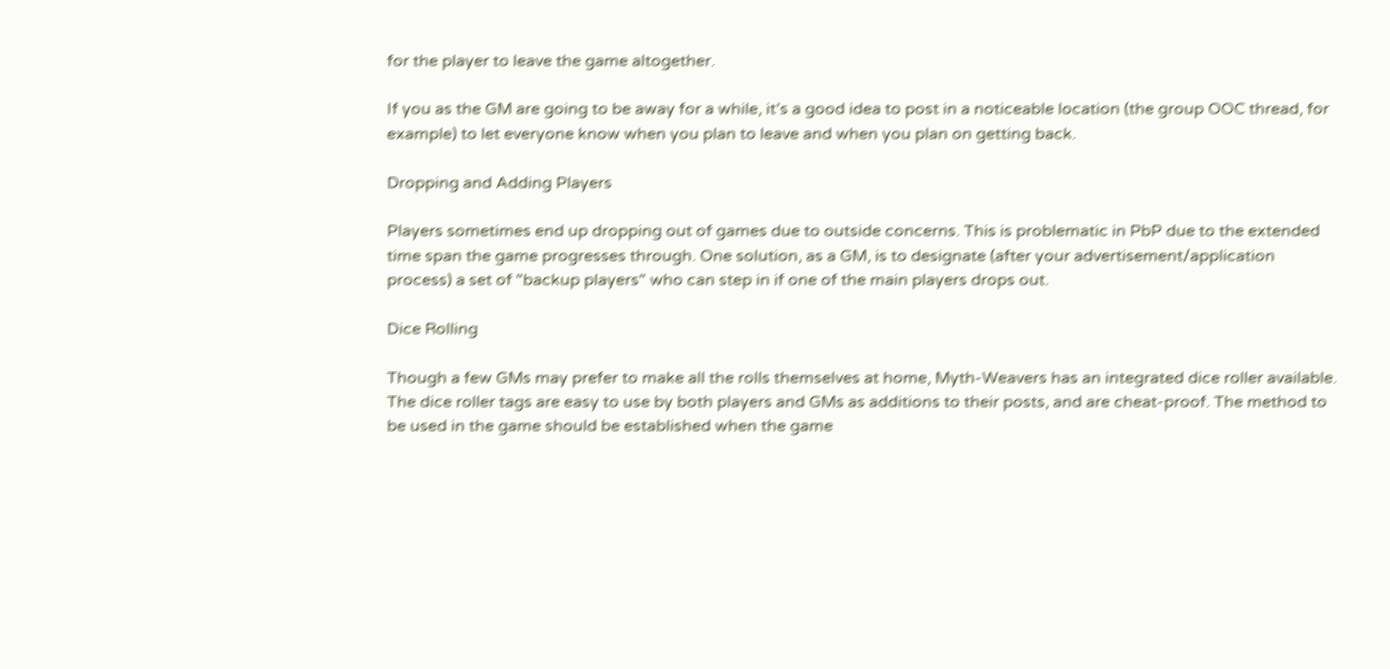for the player to leave the game altogether.

If you as the GM are going to be away for a while, it’s a good idea to post in a noticeable location (the group OOC thread, for example) to let everyone know when you plan to leave and when you plan on getting back.

Dropping and Adding Players

Players sometimes end up dropping out of games due to outside concerns. This is problematic in PbP due to the extended time span the game progresses through. One solution, as a GM, is to designate (after your advertisement/application process) a set of "backup players" who can step in if one of the main players drops out.

Dice Rolling

Though a few GMs may prefer to make all the rolls themselves at home, Myth-Weavers has an integrated dice roller available. The dice roller tags are easy to use by both players and GMs as additions to their posts, and are cheat-proof. The method to be used in the game should be established when the game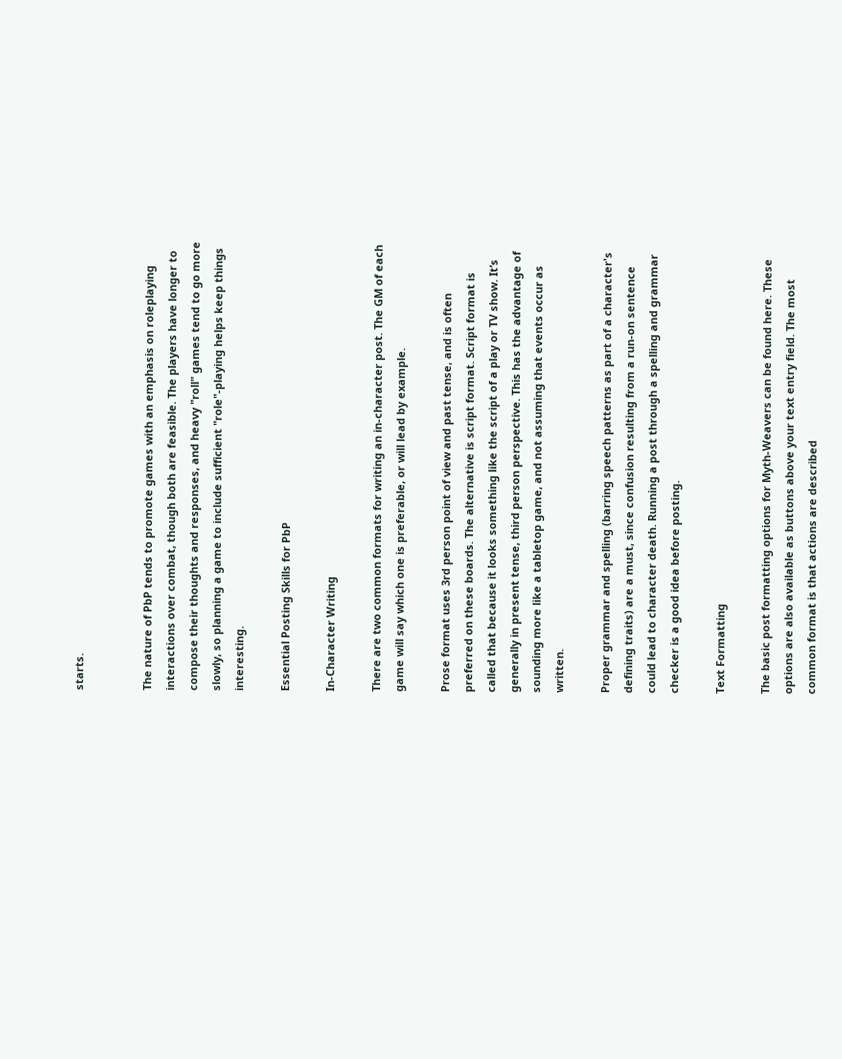starts.


The nature of PbP tends to promote games with an emphasis on roleplaying interactions over combat, though both are feasible. The players have longer to compose their thoughts and responses, and heavy "roll" games tend to go more slowly, so planning a game to include sufficient "role"-playing helps keep things interesting.

Essential Posting Skills for PbP

In-Character Writing

There are two common formats for writing an in-character post. The GM of each game will say which one is preferable, or will lead by example.

Prose format uses 3rd person point of view and past tense, and is often preferred on these boards. The alternative is script format. Script format is called that because it looks something like the script of a play or TV show. It’s generally in present tense, third person perspective. This has the advantage of sounding more like a tabletop game, and not assuming that events occur as written.

Proper grammar and spelling (barring speech patterns as part of a character's defining traits) are a must, since confusion resulting from a run-on sentence could lead to character death. Running a post through a spelling and grammar checker is a good idea before posting.

Text Formatting

The basic post formatting options for Myth-Weavers can be found here. These options are also available as buttons above your text entry field. The most common format is that actions are described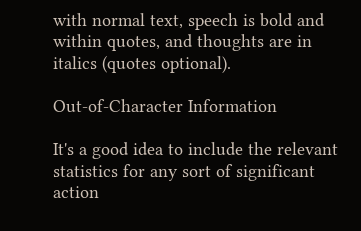with normal text, speech is bold and within quotes, and thoughts are in italics (quotes optional).

Out-of-Character Information

It's a good idea to include the relevant statistics for any sort of significant action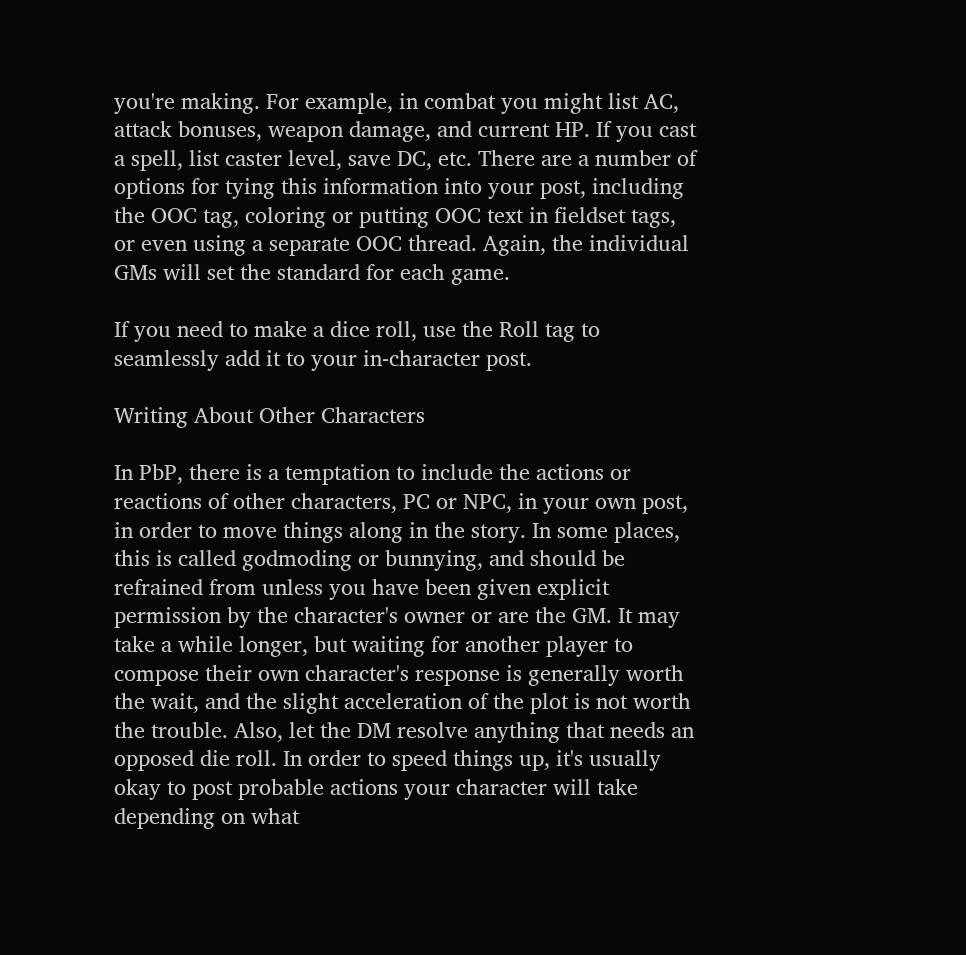you're making. For example, in combat you might list AC, attack bonuses, weapon damage, and current HP. If you cast a spell, list caster level, save DC, etc. There are a number of options for tying this information into your post, including the OOC tag, coloring or putting OOC text in fieldset tags, or even using a separate OOC thread. Again, the individual GMs will set the standard for each game.

If you need to make a dice roll, use the Roll tag to seamlessly add it to your in-character post.

Writing About Other Characters

In PbP, there is a temptation to include the actions or reactions of other characters, PC or NPC, in your own post, in order to move things along in the story. In some places, this is called godmoding or bunnying, and should be refrained from unless you have been given explicit permission by the character's owner or are the GM. It may take a while longer, but waiting for another player to compose their own character's response is generally worth the wait, and the slight acceleration of the plot is not worth the trouble. Also, let the DM resolve anything that needs an opposed die roll. In order to speed things up, it's usually okay to post probable actions your character will take depending on what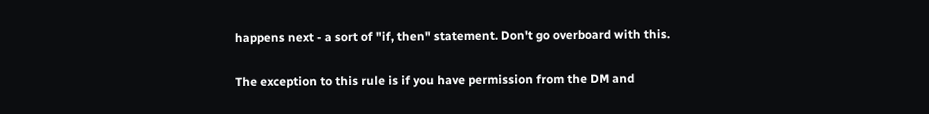happens next - a sort of "if, then" statement. Don't go overboard with this.

The exception to this rule is if you have permission from the DM and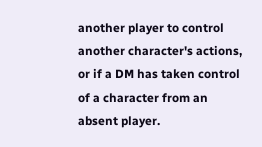another player to control another character's actions, or if a DM has taken control of a character from an absent player.